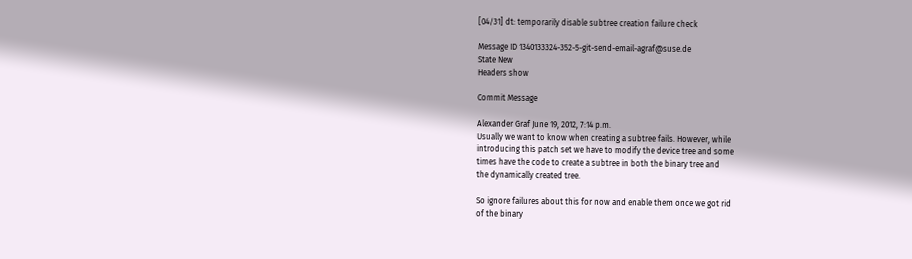[04/31] dt: temporarily disable subtree creation failure check

Message ID 1340133324-352-5-git-send-email-agraf@suse.de
State New
Headers show

Commit Message

Alexander Graf June 19, 2012, 7:14 p.m.
Usually we want to know when creating a subtree fails. However, while
introducing this patch set we have to modify the device tree and some
times have the code to create a subtree in both the binary tree and
the dynamically created tree.

So ignore failures about this for now and enable them once we got rid
of the binary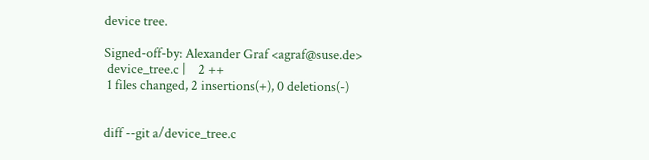device tree.

Signed-off-by: Alexander Graf <agraf@suse.de>
 device_tree.c |    2 ++
 1 files changed, 2 insertions(+), 0 deletions(-)


diff --git a/device_tree.c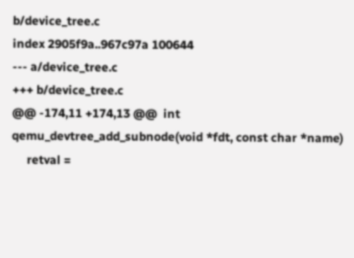b/device_tree.c
index 2905f9a..967c97a 100644
--- a/device_tree.c
+++ b/device_tree.c
@@ -174,11 +174,13 @@  int qemu_devtree_add_subnode(void *fdt, const char *name)
     retval =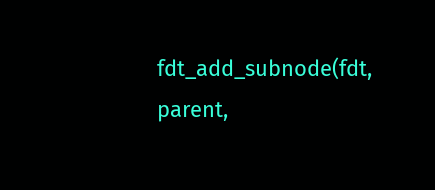fdt_add_subnode(fdt, parent,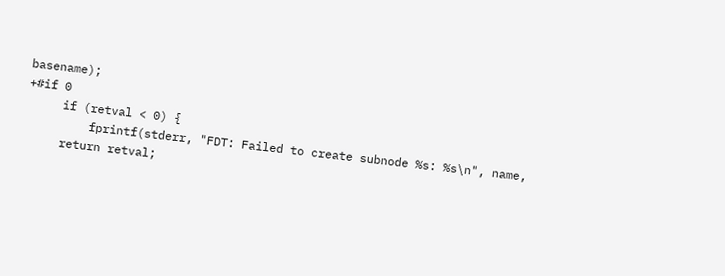basename);
+#if 0
     if (retval < 0) {
         fprintf(stderr, "FDT: Failed to create subnode %s: %s\n", name,
     return retval;